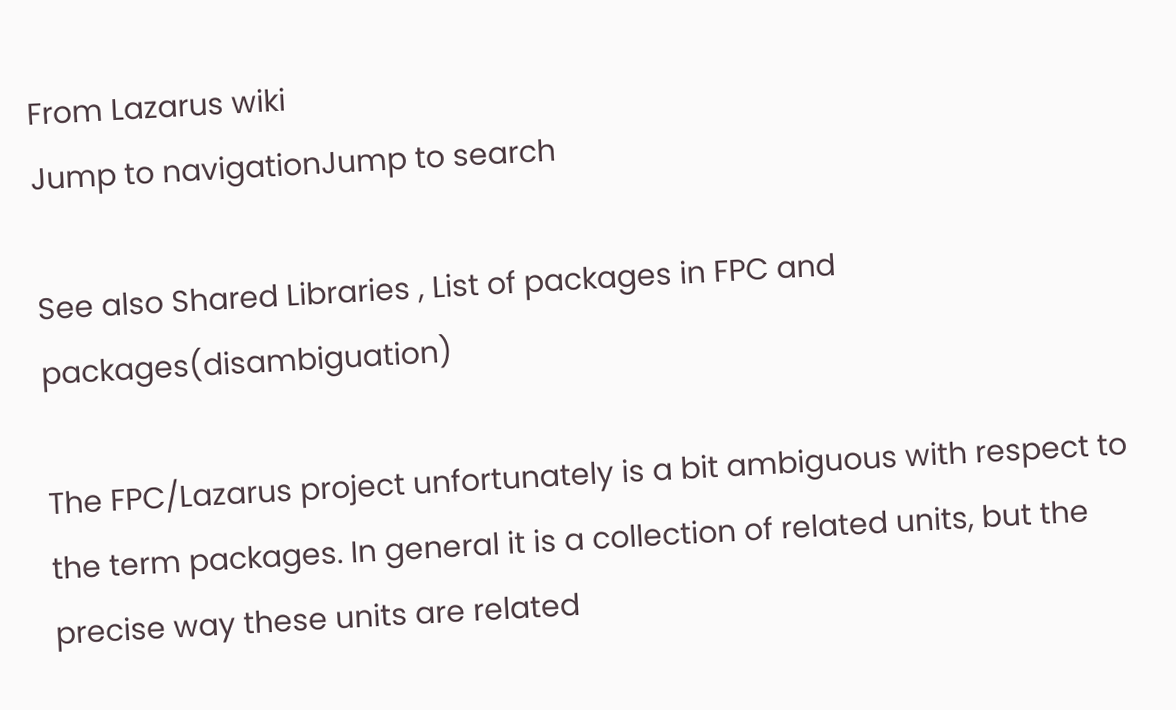From Lazarus wiki
Jump to navigationJump to search

See also Shared Libraries , List of packages in FPC and packages(disambiguation)

The FPC/Lazarus project unfortunately is a bit ambiguous with respect to the term packages. In general it is a collection of related units, but the precise way these units are related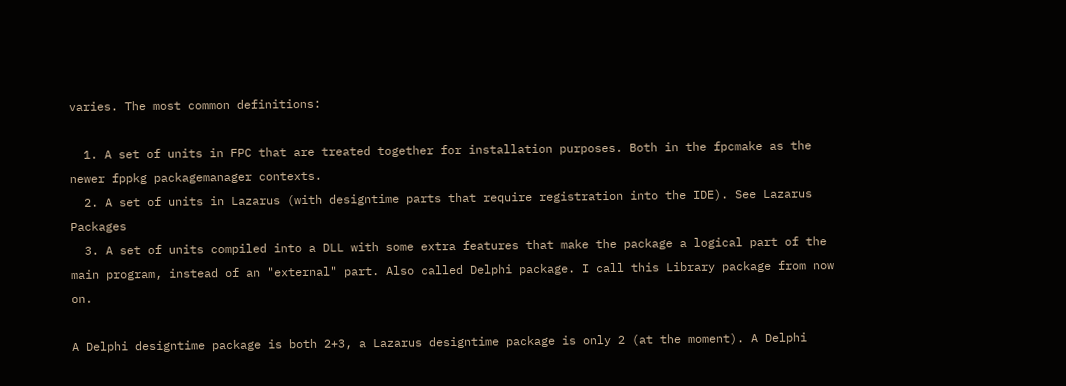varies. The most common definitions:

  1. A set of units in FPC that are treated together for installation purposes. Both in the fpcmake as the newer fppkg packagemanager contexts.
  2. A set of units in Lazarus (with designtime parts that require registration into the IDE). See Lazarus Packages
  3. A set of units compiled into a DLL with some extra features that make the package a logical part of the main program, instead of an "external" part. Also called Delphi package. I call this Library package from now on.

A Delphi designtime package is both 2+3, a Lazarus designtime package is only 2 (at the moment). A Delphi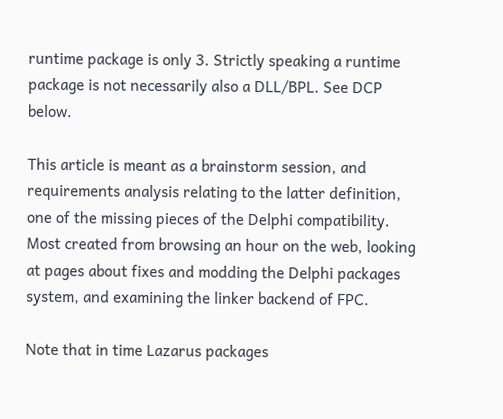runtime package is only 3. Strictly speaking a runtime package is not necessarily also a DLL/BPL. See DCP below.

This article is meant as a brainstorm session, and requirements analysis relating to the latter definition, one of the missing pieces of the Delphi compatibility. Most created from browsing an hour on the web, looking at pages about fixes and modding the Delphi packages system, and examining the linker backend of FPC.

Note that in time Lazarus packages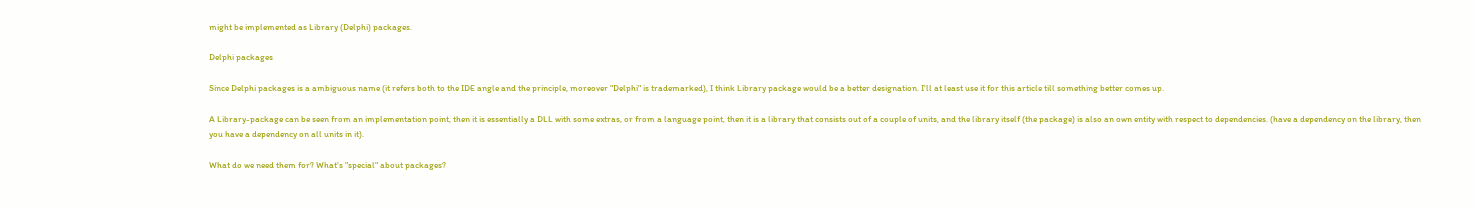might be implemented as Library (Delphi) packages.

Delphi packages

Since Delphi packages is a ambiguous name (it refers both to the IDE angle and the principle, moreover "Delphi" is trademarked), I think Library package would be a better designation. I'll at least use it for this article till something better comes up.

A Library-package can be seen from an implementation point, then it is essentially a DLL with some extras, or from a language point, then it is a library that consists out of a couple of units, and the library itself (the package) is also an own entity with respect to dependencies. (have a dependency on the library, then you have a dependency on all units in it).

What do we need them for? What's "special" about packages?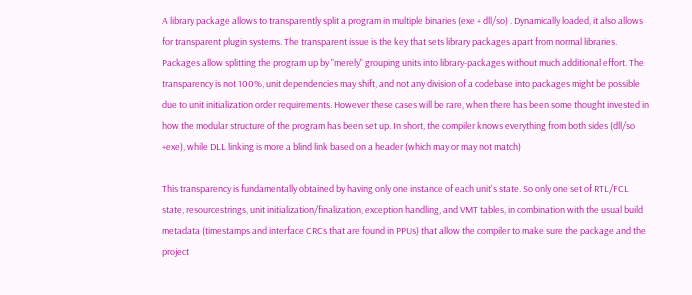A library package allows to transparently split a program in multiple binaries (exe + dll/so) . Dynamically loaded, it also allows for transparent plugin systems. The transparent issue is the key that sets library packages apart from normal libraries. Packages allow splitting the program up by "merely" grouping units into library-packages without much additional effort. The transparency is not 100%, unit dependencies may shift, and not any division of a codebase into packages might be possible due to unit initialization order requirements. However these cases will be rare, when there has been some thought invested in how the modular structure of the program has been set up. In short, the compiler knows everything from both sides (dll/so +exe), while DLL linking is more a blind link based on a header (which may or may not match)

This transparency is fundamentally obtained by having only one instance of each unit's state. So only one set of RTL/FCL state, resourcestrings, unit initialization/finalization, exception handling, and VMT tables, in combination with the usual build metadata (timestamps and interface CRCs that are found in PPUs) that allow the compiler to make sure the package and the project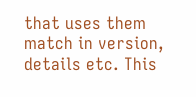that uses them match in version, details etc. This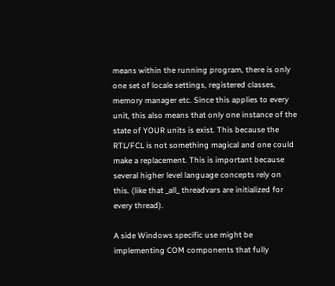means within the running program, there is only one set of locale settings, registered classes, memory manager etc. Since this applies to every unit, this also means that only one instance of the state of YOUR units is exist. This because the RTL/FCL is not something magical and one could make a replacement. This is important because several higher level language concepts rely on this. (like that _all_ threadvars are initialized for every thread).

A side Windows specific use might be implementing COM components that fully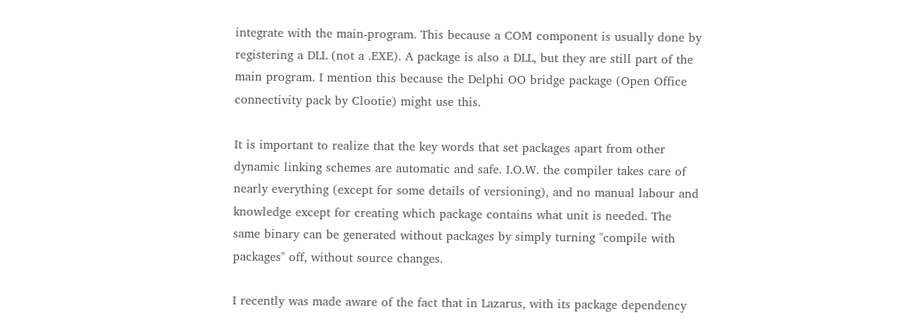integrate with the main-program. This because a COM component is usually done by registering a DLL (not a .EXE). A package is also a DLL, but they are still part of the main program. I mention this because the Delphi OO bridge package (Open Office connectivity pack by Clootie) might use this.

It is important to realize that the key words that set packages apart from other dynamic linking schemes are automatic and safe. I.O.W. the compiler takes care of nearly everything (except for some details of versioning), and no manual labour and knowledge except for creating which package contains what unit is needed. The same binary can be generated without packages by simply turning "compile with packages" off, without source changes.

I recently was made aware of the fact that in Lazarus, with its package dependency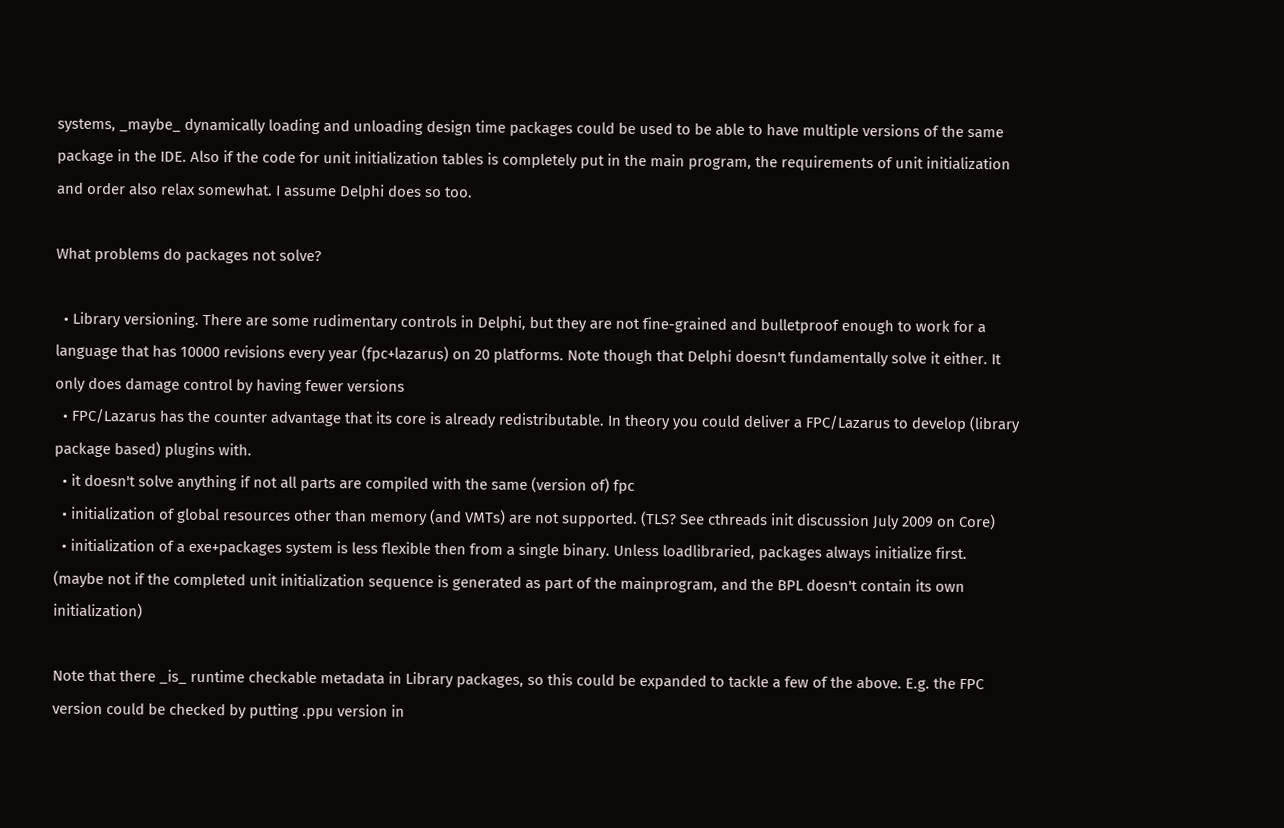systems, _maybe_ dynamically loading and unloading design time packages could be used to be able to have multiple versions of the same package in the IDE. Also if the code for unit initialization tables is completely put in the main program, the requirements of unit initialization and order also relax somewhat. I assume Delphi does so too.

What problems do packages not solve?

  • Library versioning. There are some rudimentary controls in Delphi, but they are not fine-grained and bulletproof enough to work for a language that has 10000 revisions every year (fpc+lazarus) on 20 platforms. Note though that Delphi doesn't fundamentally solve it either. It only does damage control by having fewer versions
  • FPC/Lazarus has the counter advantage that its core is already redistributable. In theory you could deliver a FPC/Lazarus to develop (library package based) plugins with.
  • it doesn't solve anything if not all parts are compiled with the same (version of) fpc
  • initialization of global resources other than memory (and VMTs) are not supported. (TLS? See cthreads init discussion July 2009 on Core)
  • initialization of a exe+packages system is less flexible then from a single binary. Unless loadlibraried, packages always initialize first. (maybe not if the completed unit initialization sequence is generated as part of the mainprogram, and the BPL doesn't contain its own initialization)

Note that there _is_ runtime checkable metadata in Library packages, so this could be expanded to tackle a few of the above. E.g. the FPC version could be checked by putting .ppu version in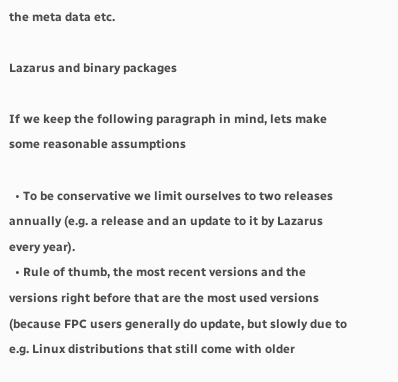the meta data etc.

Lazarus and binary packages

If we keep the following paragraph in mind, lets make some reasonable assumptions

  • To be conservative we limit ourselves to two releases annually (e.g. a release and an update to it by Lazarus every year).
  • Rule of thumb, the most recent versions and the versions right before that are the most used versions (because FPC users generally do update, but slowly due to e.g. Linux distributions that still come with older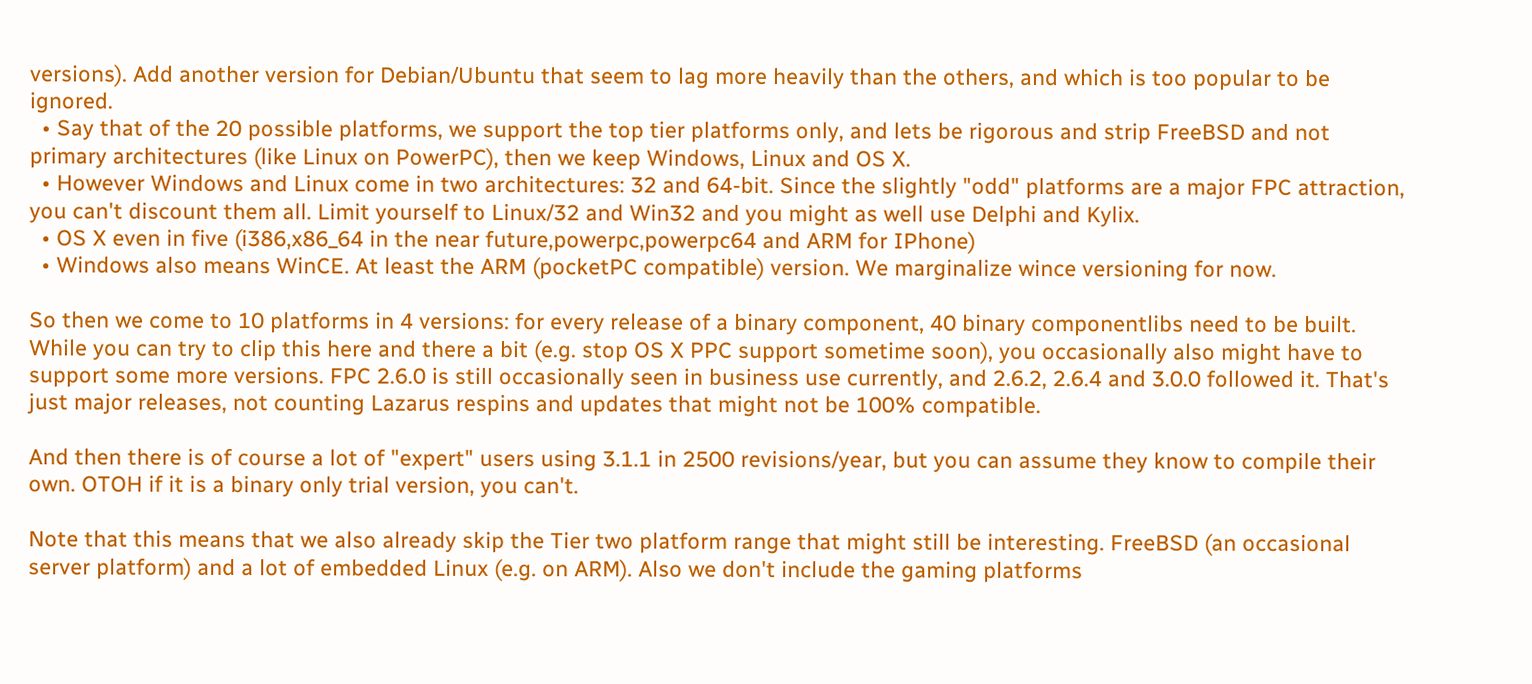versions). Add another version for Debian/Ubuntu that seem to lag more heavily than the others, and which is too popular to be ignored.
  • Say that of the 20 possible platforms, we support the top tier platforms only, and lets be rigorous and strip FreeBSD and not primary architectures (like Linux on PowerPC), then we keep Windows, Linux and OS X.
  • However Windows and Linux come in two architectures: 32 and 64-bit. Since the slightly "odd" platforms are a major FPC attraction, you can't discount them all. Limit yourself to Linux/32 and Win32 and you might as well use Delphi and Kylix.
  • OS X even in five (i386,x86_64 in the near future,powerpc,powerpc64 and ARM for IPhone)
  • Windows also means WinCE. At least the ARM (pocketPC compatible) version. We marginalize wince versioning for now.

So then we come to 10 platforms in 4 versions: for every release of a binary component, 40 binary componentlibs need to be built. While you can try to clip this here and there a bit (e.g. stop OS X PPC support sometime soon), you occasionally also might have to support some more versions. FPC 2.6.0 is still occasionally seen in business use currently, and 2.6.2, 2.6.4 and 3.0.0 followed it. That's just major releases, not counting Lazarus respins and updates that might not be 100% compatible.

And then there is of course a lot of "expert" users using 3.1.1 in 2500 revisions/year, but you can assume they know to compile their own. OTOH if it is a binary only trial version, you can't.

Note that this means that we also already skip the Tier two platform range that might still be interesting. FreeBSD (an occasional server platform) and a lot of embedded Linux (e.g. on ARM). Also we don't include the gaming platforms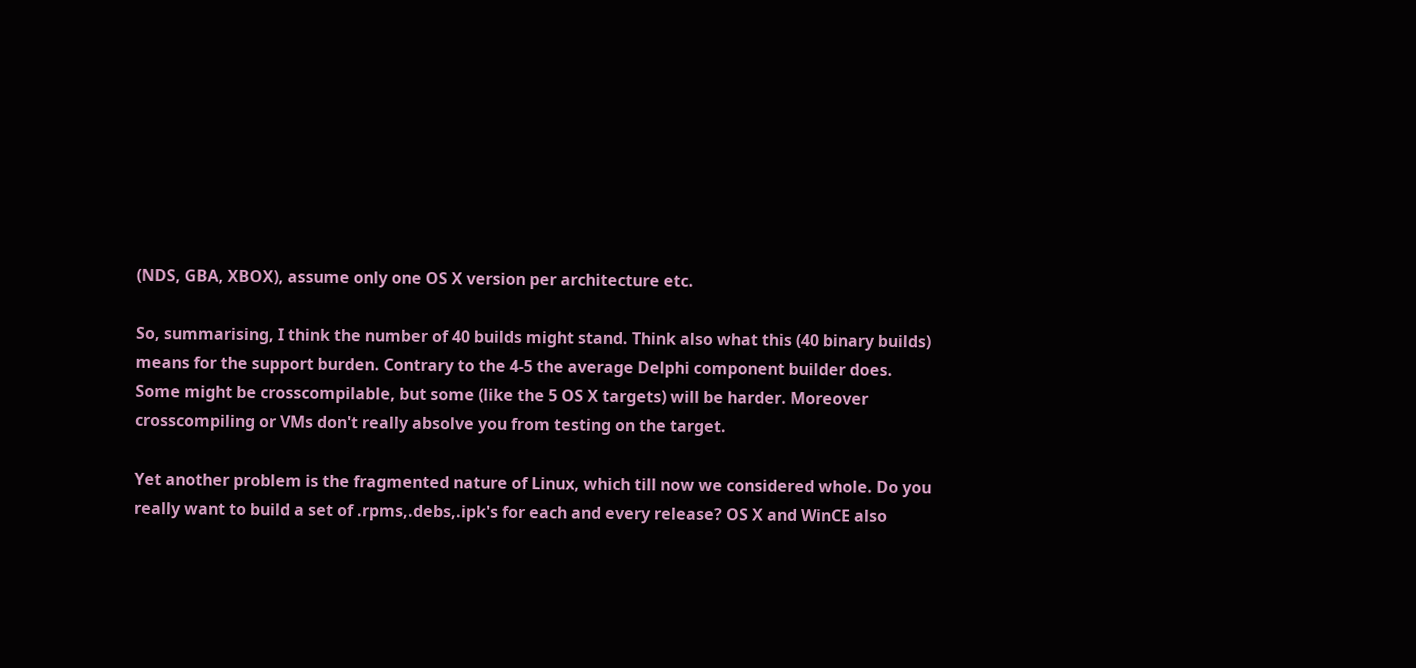(NDS, GBA, XBOX), assume only one OS X version per architecture etc.

So, summarising, I think the number of 40 builds might stand. Think also what this (40 binary builds) means for the support burden. Contrary to the 4-5 the average Delphi component builder does. Some might be crosscompilable, but some (like the 5 OS X targets) will be harder. Moreover crosscompiling or VMs don't really absolve you from testing on the target.

Yet another problem is the fragmented nature of Linux, which till now we considered whole. Do you really want to build a set of .rpms,.debs,.ipk's for each and every release? OS X and WinCE also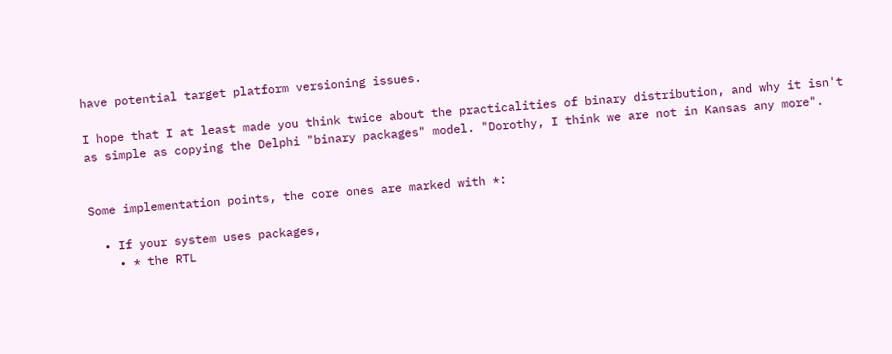have potential target platform versioning issues.

I hope that I at least made you think twice about the practicalities of binary distribution, and why it isn't as simple as copying the Delphi "binary packages" model. "Dorothy, I think we are not in Kansas any more".


Some implementation points, the core ones are marked with *:

  • If your system uses packages,
    • * the RTL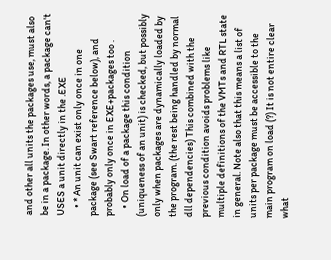and other all units the packages use, must also be in a package. In other words, a package can't USES a unit directly in the .EXE
    • * An unit can exist only once in one package (see Swart reference below), and probably only once in EXE+packages too .
    • On load of a package this condition (uniqueness of an unit) is checked, but possibly only when packages are dynamically loaded by the program. (the rest being handled by normal dll dependencies) This combined with the previous condition avoids problems like multiple definitions of the VMTs and RTL state in general. Note also that this means a list of units per package must be accessible to the main program on load (?) It is not entire clear what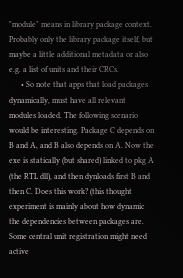"module" means in library package context. Probably only the library package itself, but maybe a little additional metadata or also e.g. a list of units and their CRCs.
      • So note that apps that load packages dynamically, must have all relevant modules loaded. The following scenario would be interesting. Package C depends on B and A, and B also depends on A. Now the exe is statically (but shared) linked to pkg A (the RTL dll), and then dynloads first B and then C. Does this work? (this thought experiment is mainly about how dynamic the dependencies between packages are. Some central unit registration might need active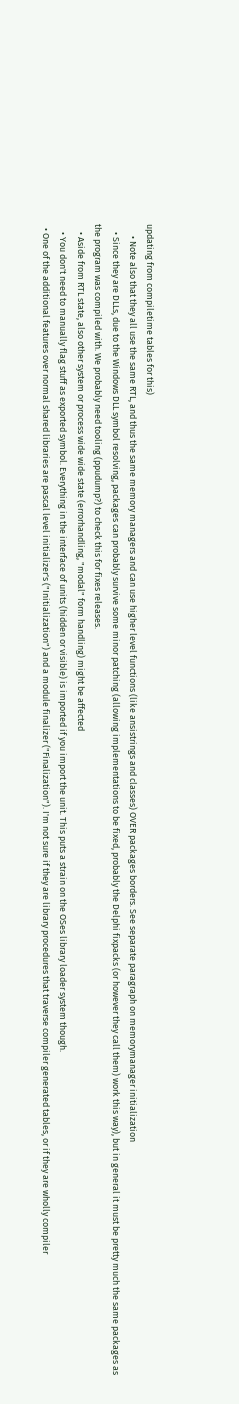updating from compiletime tables for this)
      • Note also that they all use the same RTL, and thus the same memory managers and can use higher level functions (like ansistrings and classes) OVER packages borders. See separate paragraph on memorymanager initialization
    • Since they are DLLs, due to the Windows DLL symbol resolving, packages can probably survive some minor patching (allowing implementations to be fixed, probably the Delphi fixpacks (or however they call them) work this way), but in general it must be pretty much the same packages as the program was compiled with. We probably need tooling (ppudump?) to check this for fixes releases.
    • Aside from RTL state, also other system or process wide wide state (errorhandling, "modal" form handling) might be affected
    • You don't need to manually flag stuff as exported symbol. Everything in the interface of units (hidden or visible) is imported if you import the unit. This puts a strain on the OSes library loader system though.
  • One of the additional features over normal shared libraries are pascal level initializer's ("Initialization") and a module finalizer ("Finalization"). I'm not sure if they are library procedures that traverse compiler generated tables, or if they are wholly compiler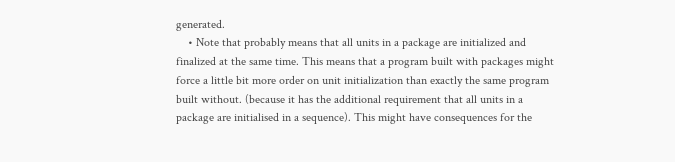generated.
    • Note that probably means that all units in a package are initialized and finalized at the same time. This means that a program built with packages might force a little bit more order on unit initialization than exactly the same program built without. (because it has the additional requirement that all units in a package are initialised in a sequence). This might have consequences for the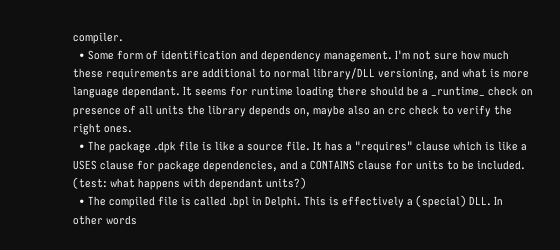compiler.
  • Some form of identification and dependency management. I'm not sure how much these requirements are additional to normal library/DLL versioning, and what is more language dependant. It seems for runtime loading there should be a _runtime_ check on presence of all units the library depends on, maybe also an crc check to verify the right ones.
  • The package .dpk file is like a source file. It has a "requires" clause which is like a USES clause for package dependencies, and a CONTAINS clause for units to be included. (test: what happens with dependant units?)
  • The compiled file is called .bpl in Delphi. This is effectively a (special) DLL. In other words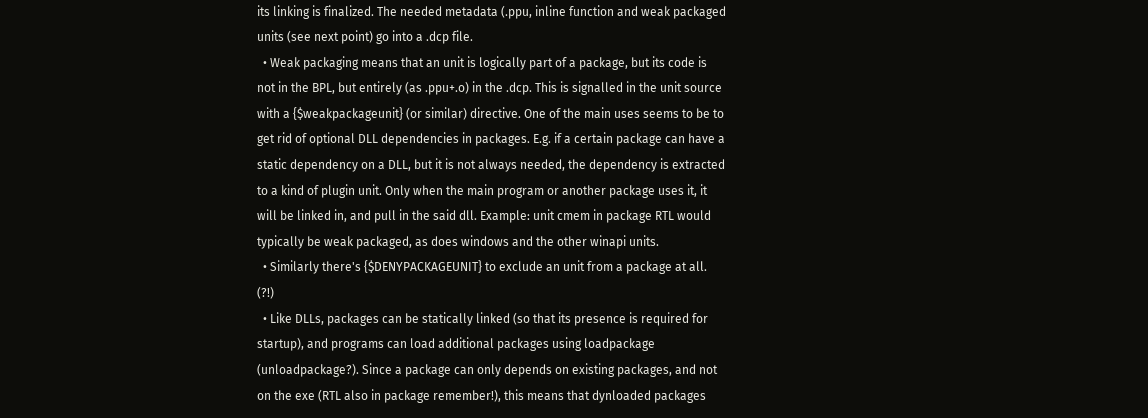its linking is finalized. The needed metadata (.ppu, inline function and weak packaged units (see next point) go into a .dcp file.
  • Weak packaging means that an unit is logically part of a package, but its code is not in the BPL, but entirely (as .ppu+.o) in the .dcp. This is signalled in the unit source with a {$weakpackageunit} (or similar) directive. One of the main uses seems to be to get rid of optional DLL dependencies in packages. E.g. if a certain package can have a static dependency on a DLL, but it is not always needed, the dependency is extracted to a kind of plugin unit. Only when the main program or another package uses it, it will be linked in, and pull in the said dll. Example: unit cmem in package RTL would typically be weak packaged, as does windows and the other winapi units.
  • Similarly there's {$DENYPACKAGEUNIT} to exclude an unit from a package at all. (?!)
  • Like DLLs, packages can be statically linked (so that its presence is required for startup), and programs can load additional packages using loadpackage (unloadpackage?). Since a package can only depends on existing packages, and not on the exe (RTL also in package remember!), this means that dynloaded packages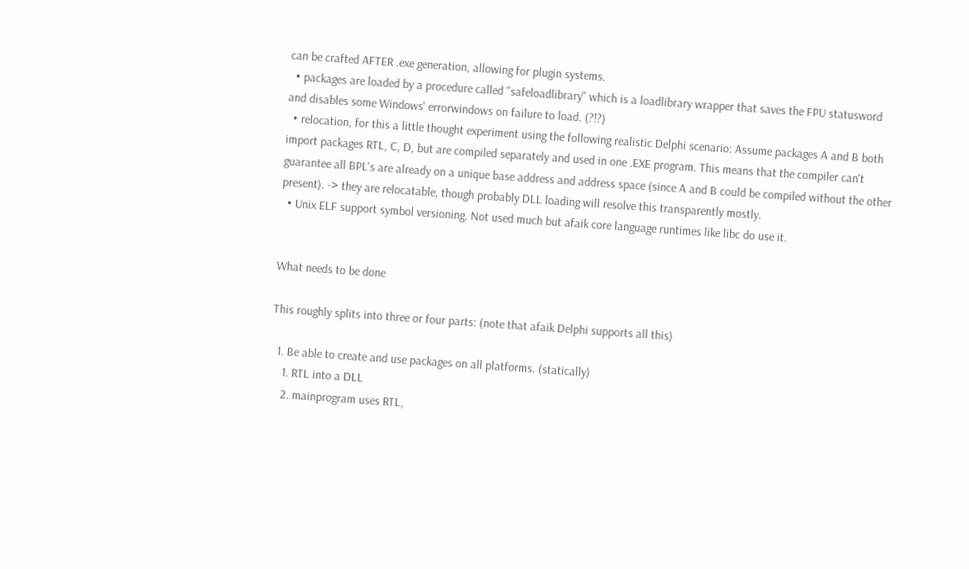can be crafted AFTER .exe generation, allowing for plugin systems.
  • packages are loaded by a procedure called "safeloadlibrary" which is a loadlibrary wrapper that saves the FPU statusword and disables some Windows' errorwindows on failure to load. (?!?)
  • relocation, for this a little thought experiment using the following realistic Delphi scenario: Assume packages A and B both import packages RTL, C, D, but are compiled separately and used in one .EXE program. This means that the compiler can't guarantee all BPL's are already on a unique base address and address space (since A and B could be compiled without the other present). -> they are relocatable, though probably DLL loading will resolve this transparently mostly.
  • Unix ELF support symbol versioning. Not used much but afaik core language runtimes like libc do use it.


What needs to be done

This roughly splits into three or four parts: (note that afaik Delphi supports all this)

  1. Be able to create and use packages on all platforms. (statically)
    1. RTL into a DLL
    2. mainprogram uses RTL,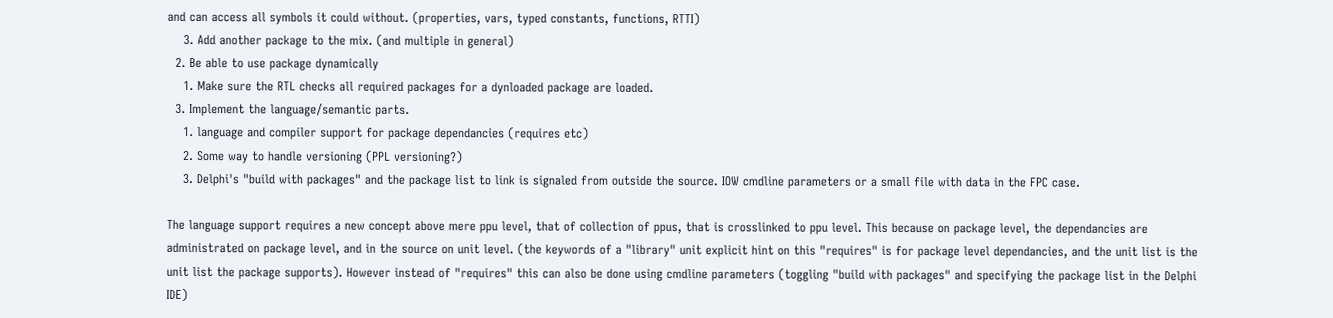and can access all symbols it could without. (properties, vars, typed constants, functions, RTTI)
    3. Add another package to the mix. (and multiple in general)
  2. Be able to use package dynamically
    1. Make sure the RTL checks all required packages for a dynloaded package are loaded.
  3. Implement the language/semantic parts.
    1. language and compiler support for package dependancies (requires etc)
    2. Some way to handle versioning (PPL versioning?)
    3. Delphi's "build with packages" and the package list to link is signaled from outside the source. IOW cmdline parameters or a small file with data in the FPC case.

The language support requires a new concept above mere ppu level, that of collection of ppus, that is crosslinked to ppu level. This because on package level, the dependancies are administrated on package level, and in the source on unit level. (the keywords of a "library" unit explicit hint on this "requires" is for package level dependancies, and the unit list is the unit list the package supports). However instead of "requires" this can also be done using cmdline parameters (toggling "build with packages" and specifying the package list in the Delphi IDE)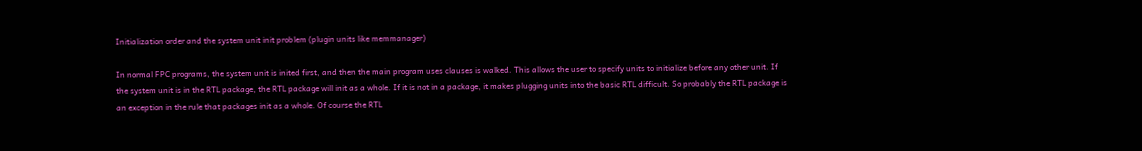Initialization order and the system unit init problem (plugin units like memmanager)

In normal FPC programs, the system unit is inited first, and then the main program uses clauses is walked. This allows the user to specify units to initialize before any other unit. If the system unit is in the RTL package, the RTL package will init as a whole. If it is not in a package, it makes plugging units into the basic RTL difficult. So probably the RTL package is an exception in the rule that packages init as a whole. Of course the RTL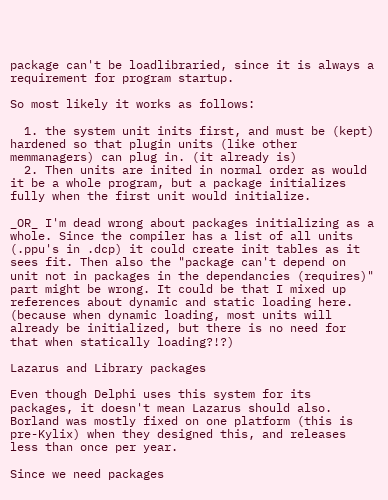package can't be loadlibraried, since it is always a requirement for program startup.

So most likely it works as follows:

  1. the system unit inits first, and must be (kept) hardened so that plugin units (like other memmanagers) can plug in. (it already is)
  2. Then units are inited in normal order as would it be a whole program, but a package initializes fully when the first unit would initialize.

_OR_ I'm dead wrong about packages initializing as a whole. Since the compiler has a list of all units (.ppu's in .dcp) it could create init tables as it sees fit. Then also the "package can't depend on unit not in packages in the dependancies (requires)" part might be wrong. It could be that I mixed up references about dynamic and static loading here. (because when dynamic loading, most units will already be initialized, but there is no need for that when statically loading?!?)

Lazarus and Library packages

Even though Delphi uses this system for its packages, it doesn't mean Lazarus should also. Borland was mostly fixed on one platform (this is pre-Kylix) when they designed this, and releases less than once per year.

Since we need packages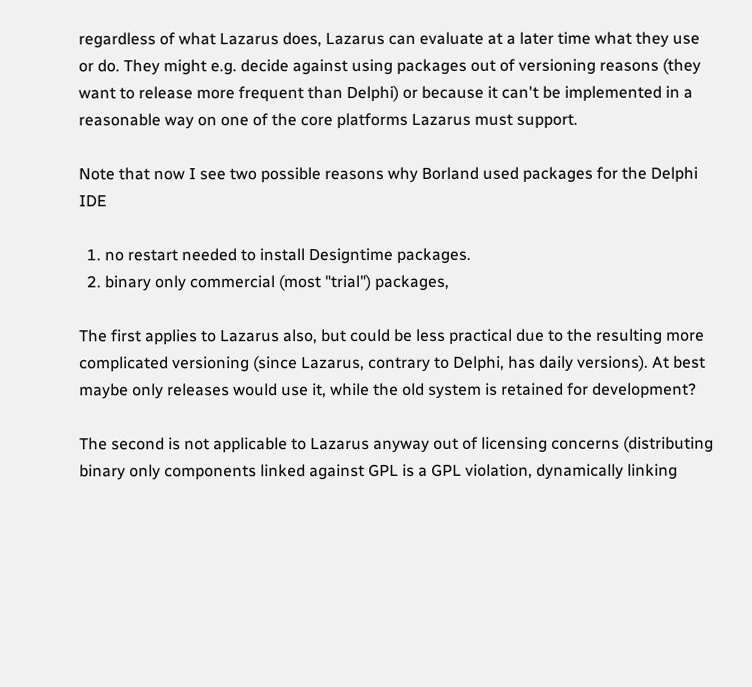regardless of what Lazarus does, Lazarus can evaluate at a later time what they use or do. They might e.g. decide against using packages out of versioning reasons (they want to release more frequent than Delphi) or because it can't be implemented in a reasonable way on one of the core platforms Lazarus must support.

Note that now I see two possible reasons why Borland used packages for the Delphi IDE

  1. no restart needed to install Designtime packages.
  2. binary only commercial (most "trial") packages,

The first applies to Lazarus also, but could be less practical due to the resulting more complicated versioning (since Lazarus, contrary to Delphi, has daily versions). At best maybe only releases would use it, while the old system is retained for development?

The second is not applicable to Lazarus anyway out of licensing concerns (distributing binary only components linked against GPL is a GPL violation, dynamically linking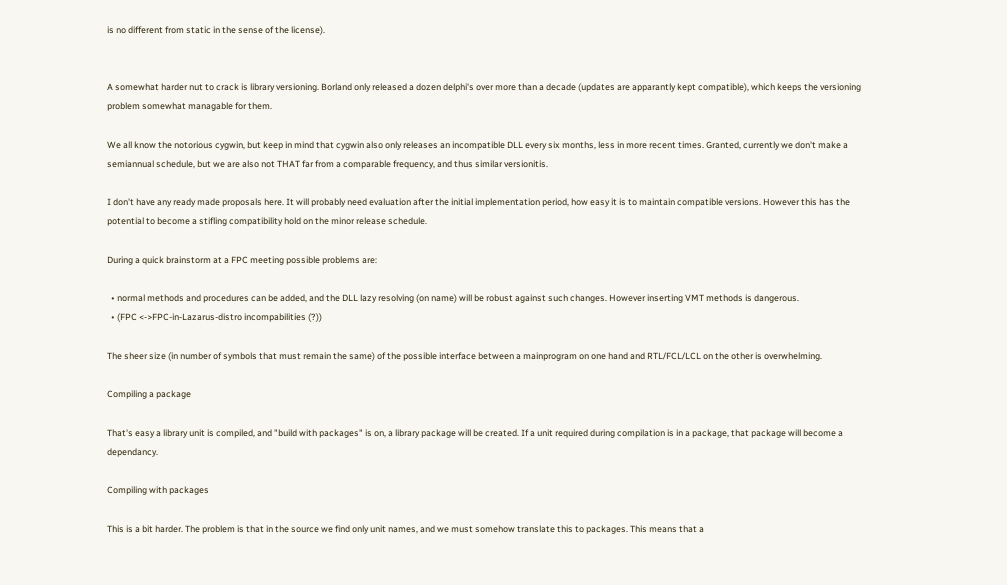is no different from static in the sense of the license).


A somewhat harder nut to crack is library versioning. Borland only released a dozen delphi's over more than a decade (updates are apparantly kept compatible), which keeps the versioning problem somewhat managable for them.

We all know the notorious cygwin, but keep in mind that cygwin also only releases an incompatible DLL every six months, less in more recent times. Granted, currently we don't make a semiannual schedule, but we are also not THAT far from a comparable frequency, and thus similar versionitis.

I don't have any ready made proposals here. It will probably need evaluation after the initial implementation period, how easy it is to maintain compatible versions. However this has the potential to become a stifling compatibility hold on the minor release schedule.

During a quick brainstorm at a FPC meeting possible problems are:

  • normal methods and procedures can be added, and the DLL lazy resolving (on name) will be robust against such changes. However inserting VMT methods is dangerous.
  • (FPC <->FPC-in-Lazarus-distro incompabilities (?))

The sheer size (in number of symbols that must remain the same) of the possible interface between a mainprogram on one hand and RTL/FCL/LCL on the other is overwhelming.

Compiling a package

That's easy a library unit is compiled, and "build with packages" is on, a library package will be created. If a unit required during compilation is in a package, that package will become a dependancy.

Compiling with packages

This is a bit harder. The problem is that in the source we find only unit names, and we must somehow translate this to packages. This means that a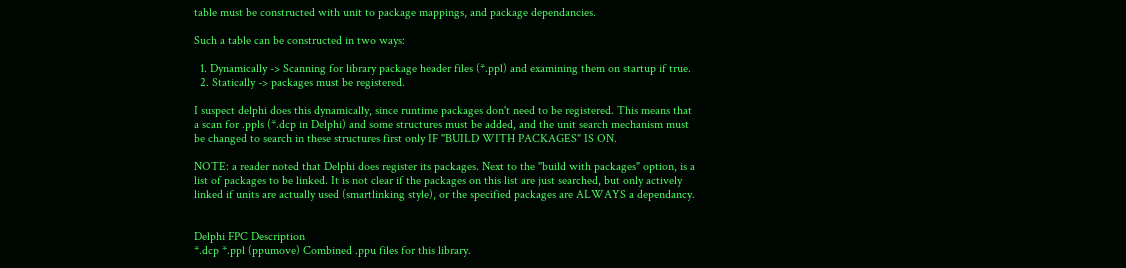table must be constructed with unit to package mappings, and package dependancies.

Such a table can be constructed in two ways:

  1. Dynamically -> Scanning for library package header files (*.ppl) and examining them on startup if true.
  2. Statically -> packages must be registered.

I suspect delphi does this dynamically, since runtime packages don't need to be registered. This means that a scan for .ppls (*.dcp in Delphi) and some structures must be added, and the unit search mechanism must be changed to search in these structures first only IF "BUILD WITH PACKAGES" IS ON.

NOTE: a reader noted that Delphi does register its packages. Next to the "build with packages" option, is a list of packages to be linked. It is not clear if the packages on this list are just searched, but only actively linked if units are actually used (smartlinking style), or the specified packages are ALWAYS a dependancy.


Delphi FPC Description
*.dcp *.ppl (ppumove) Combined .ppu files for this library.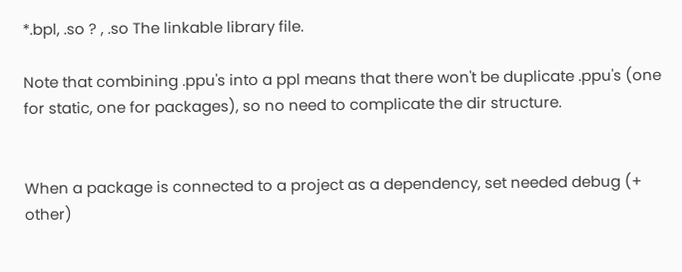*.bpl, .so ? , .so The linkable library file.

Note that combining .ppu's into a ppl means that there won't be duplicate .ppu's (one for static, one for packages), so no need to complicate the dir structure.


When a package is connected to a project as a dependency, set needed debug (+ other)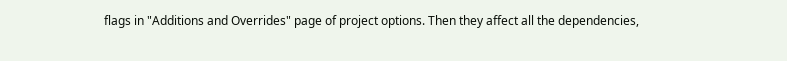flags in "Additions and Overrides" page of project options. Then they affect all the dependencies,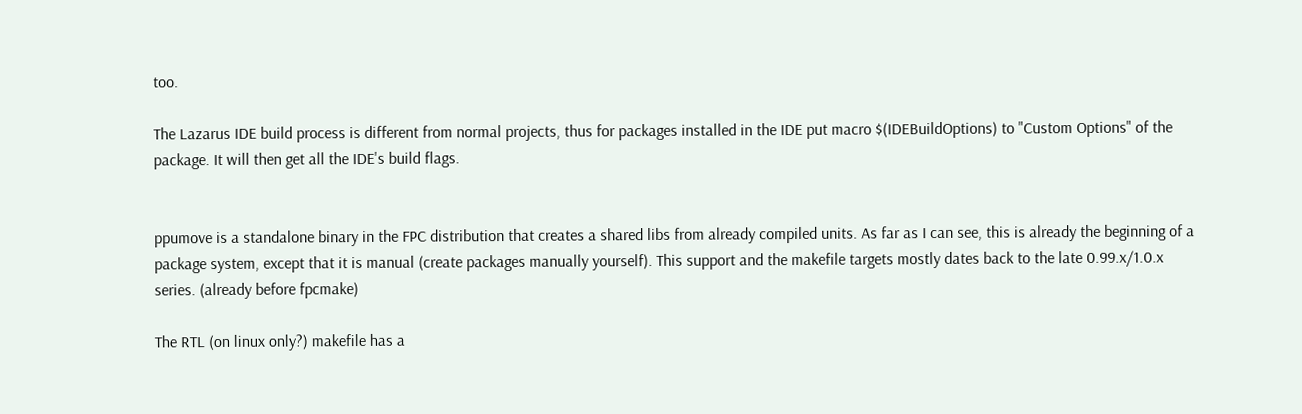too.

The Lazarus IDE build process is different from normal projects, thus for packages installed in the IDE put macro $(IDEBuildOptions) to "Custom Options" of the package. It will then get all the IDE's build flags.


ppumove is a standalone binary in the FPC distribution that creates a shared libs from already compiled units. As far as I can see, this is already the beginning of a package system, except that it is manual (create packages manually yourself). This support and the makefile targets mostly dates back to the late 0.99.x/1.0.x series. (already before fpcmake)

The RTL (on linux only?) makefile has a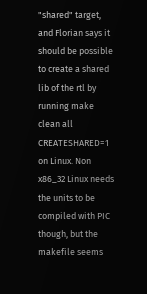"shared" target, and Florian says it should be possible to create a shared lib of the rtl by running make clean all CREATESHARED=1 on Linux. Non x86_32 Linux needs the units to be compiled with PIC though, but the makefile seems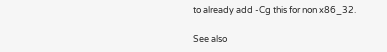to already add -Cg this for non x86_32.

See also